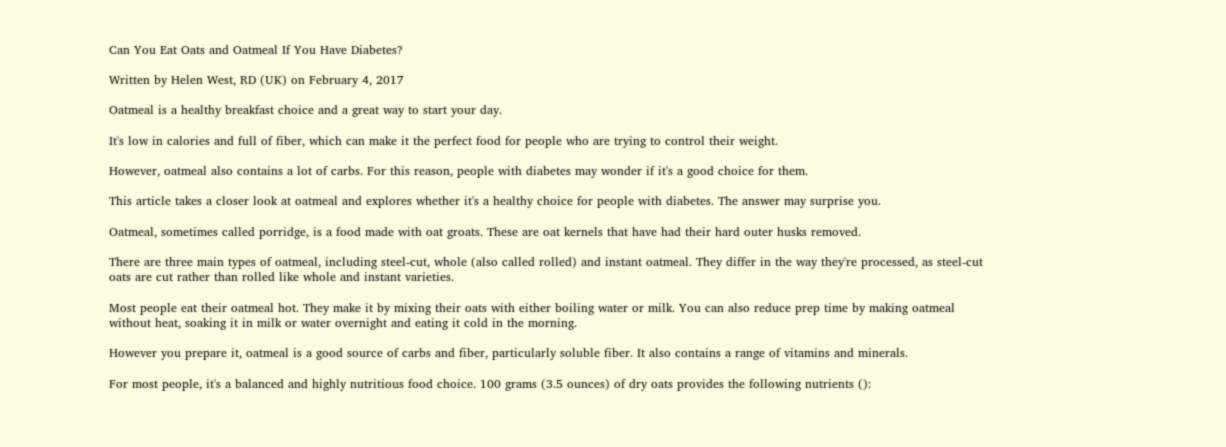Can You Eat Oats and Oatmeal If You Have Diabetes?

Written by Helen West, RD (UK) on February 4, 2017

Oatmeal is a healthy breakfast choice and a great way to start your day.

It's low in calories and full of fiber, which can make it the perfect food for people who are trying to control their weight.

However, oatmeal also contains a lot of carbs. For this reason, people with diabetes may wonder if it's a good choice for them.

This article takes a closer look at oatmeal and explores whether it's a healthy choice for people with diabetes. The answer may surprise you.

Oatmeal, sometimes called porridge, is a food made with oat groats. These are oat kernels that have had their hard outer husks removed.

There are three main types of oatmeal, including steel-cut, whole (also called rolled) and instant oatmeal. They differ in the way they're processed, as steel-cut oats are cut rather than rolled like whole and instant varieties.

Most people eat their oatmeal hot. They make it by mixing their oats with either boiling water or milk. You can also reduce prep time by making oatmeal without heat, soaking it in milk or water overnight and eating it cold in the morning.

However you prepare it, oatmeal is a good source of carbs and fiber, particularly soluble fiber. It also contains a range of vitamins and minerals.

For most people, it's a balanced and highly nutritious food choice. 100 grams (3.5 ounces) of dry oats provides the following nutrients ():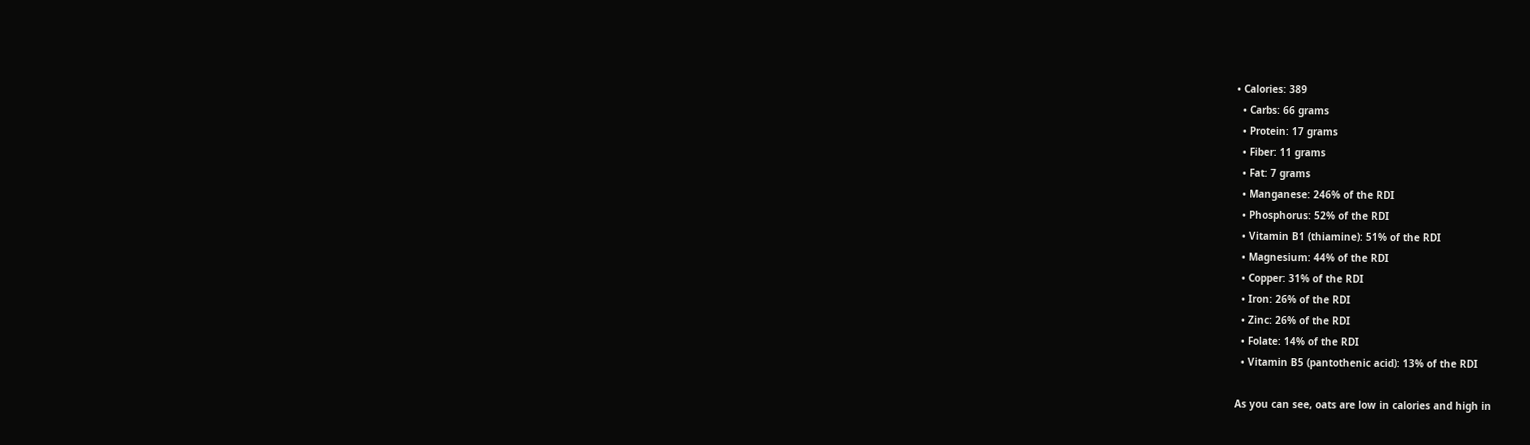• Calories: 389
  • Carbs: 66 grams
  • Protein: 17 grams
  • Fiber: 11 grams
  • Fat: 7 grams
  • Manganese: 246% of the RDI
  • Phosphorus: 52% of the RDI
  • Vitamin B1 (thiamine): 51% of the RDI
  • Magnesium: 44% of the RDI
  • Copper: 31% of the RDI
  • Iron: 26% of the RDI
  • Zinc: 26% of the RDI
  • Folate: 14% of the RDI
  • Vitamin B5 (pantothenic acid): 13% of the RDI

As you can see, oats are low in calories and high in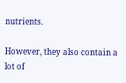nutrients.

However, they also contain a lot of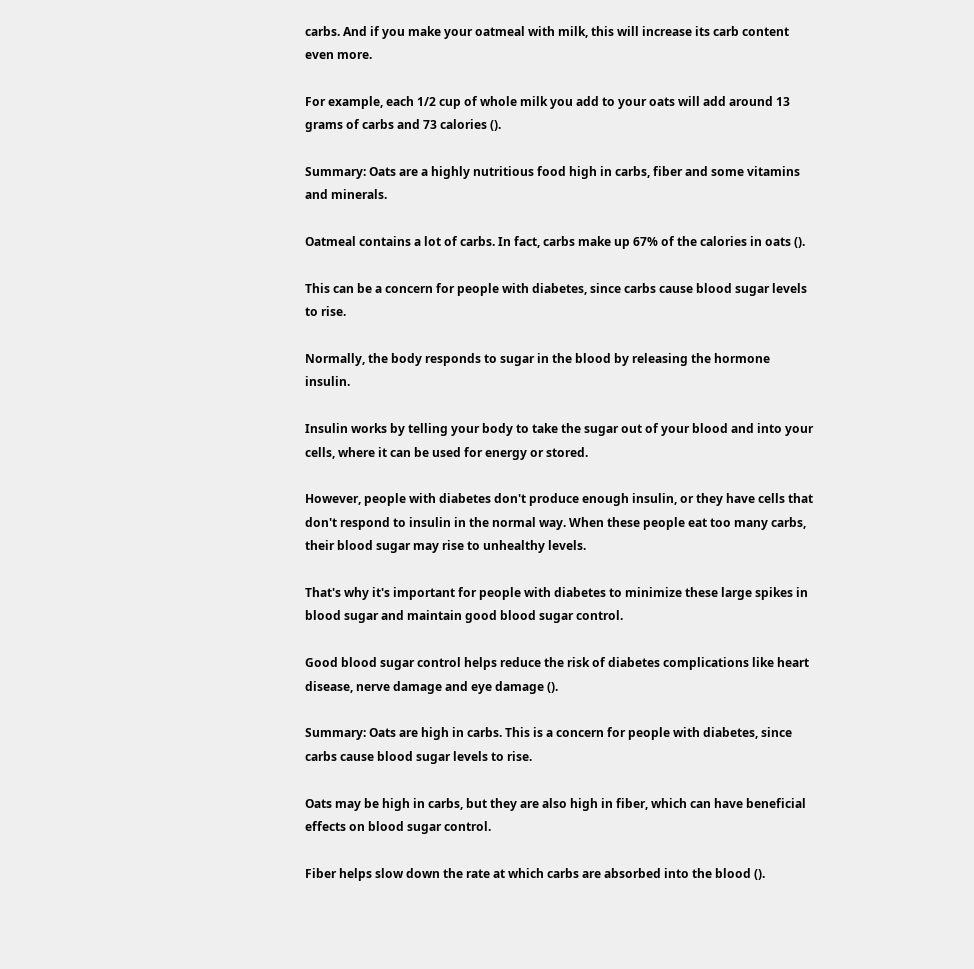carbs. And if you make your oatmeal with milk, this will increase its carb content even more.

For example, each 1/2 cup of whole milk you add to your oats will add around 13 grams of carbs and 73 calories ().

Summary: Oats are a highly nutritious food high in carbs, fiber and some vitamins and minerals.

Oatmeal contains a lot of carbs. In fact, carbs make up 67% of the calories in oats ().

This can be a concern for people with diabetes, since carbs cause blood sugar levels to rise.

Normally, the body responds to sugar in the blood by releasing the hormone insulin.

Insulin works by telling your body to take the sugar out of your blood and into your cells, where it can be used for energy or stored.

However, people with diabetes don't produce enough insulin, or they have cells that don't respond to insulin in the normal way. When these people eat too many carbs, their blood sugar may rise to unhealthy levels.

That's why it's important for people with diabetes to minimize these large spikes in blood sugar and maintain good blood sugar control.

Good blood sugar control helps reduce the risk of diabetes complications like heart disease, nerve damage and eye damage ().

Summary: Oats are high in carbs. This is a concern for people with diabetes, since carbs cause blood sugar levels to rise.

Oats may be high in carbs, but they are also high in fiber, which can have beneficial effects on blood sugar control.

Fiber helps slow down the rate at which carbs are absorbed into the blood ().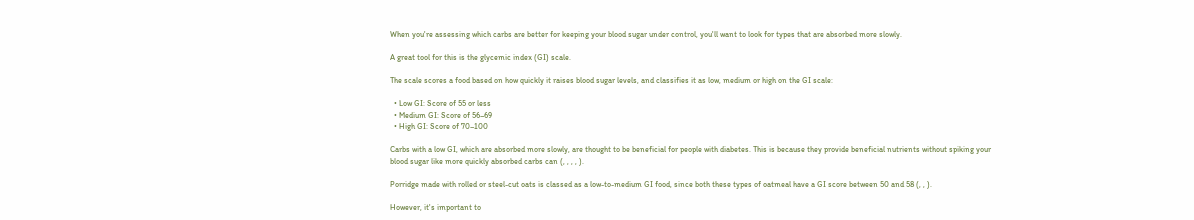When you're assessing which carbs are better for keeping your blood sugar under control, you'll want to look for types that are absorbed more slowly.

A great tool for this is the glycemic index (GI) scale.

The scale scores a food based on how quickly it raises blood sugar levels, and classifies it as low, medium or high on the GI scale:

  • Low GI: Score of 55 or less
  • Medium GI: Score of 56–69
  • High GI: Score of 70–100

Carbs with a low GI, which are absorbed more slowly, are thought to be beneficial for people with diabetes. This is because they provide beneficial nutrients without spiking your blood sugar like more quickly absorbed carbs can (, , , , ).

Porridge made with rolled or steel-cut oats is classed as a low-to-medium GI food, since both these types of oatmeal have a GI score between 50 and 58 (, , ).

However, it's important to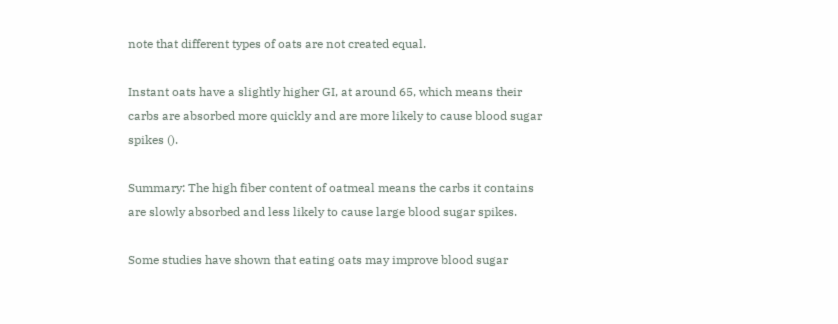note that different types of oats are not created equal.

Instant oats have a slightly higher GI, at around 65, which means their carbs are absorbed more quickly and are more likely to cause blood sugar spikes ().

Summary: The high fiber content of oatmeal means the carbs it contains are slowly absorbed and less likely to cause large blood sugar spikes.

Some studies have shown that eating oats may improve blood sugar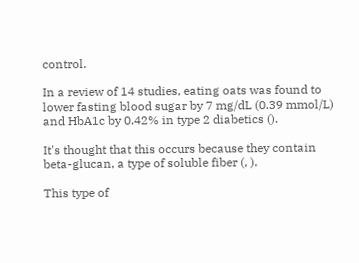control.

In a review of 14 studies, eating oats was found to lower fasting blood sugar by 7 mg/dL (0.39 mmol/L) and HbA1c by 0.42% in type 2 diabetics ().

It's thought that this occurs because they contain beta-glucan, a type of soluble fiber (, ).

This type of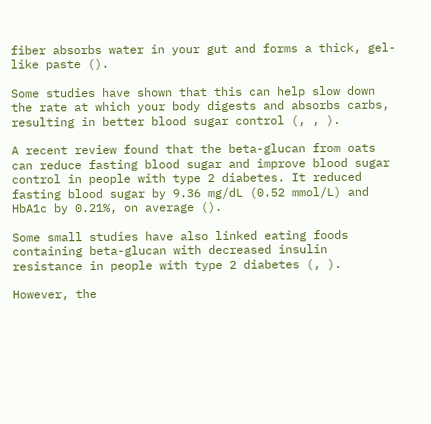fiber absorbs water in your gut and forms a thick, gel-like paste ().

Some studies have shown that this can help slow down the rate at which your body digests and absorbs carbs, resulting in better blood sugar control (, , ).

A recent review found that the beta-glucan from oats can reduce fasting blood sugar and improve blood sugar control in people with type 2 diabetes. It reduced fasting blood sugar by 9.36 mg/dL (0.52 mmol/L) and HbA1c by 0.21%, on average ().

Some small studies have also linked eating foods containing beta-glucan with decreased insulin resistance in people with type 2 diabetes (, ).

However, the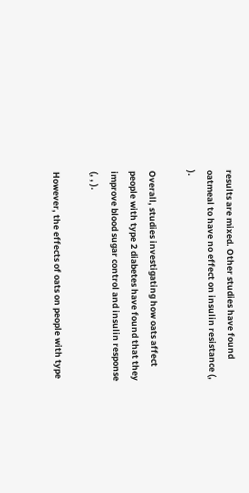results are mixed. Other studies have found oatmeal to have no effect on insulin resistance (, ).

Overall, studies investigating how oats affect people with type 2 diabetes have found that they improve blood sugar control and insulin response (, , ).

However, the effects of oats on people with type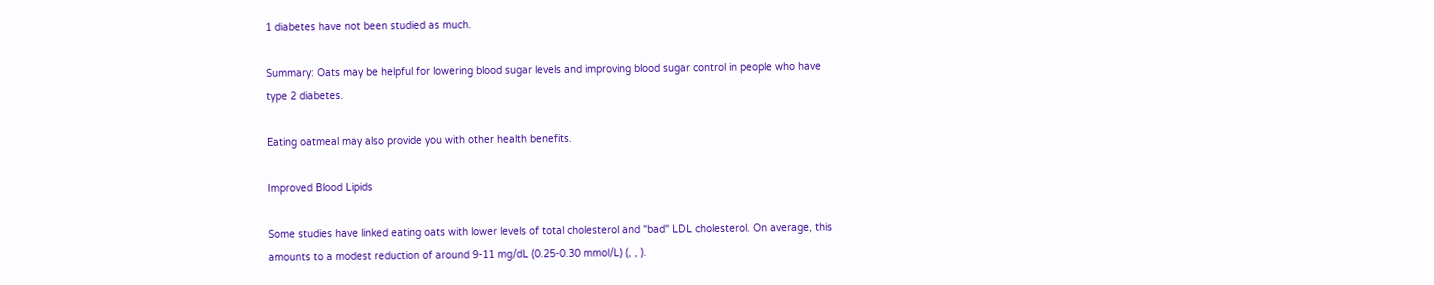1 diabetes have not been studied as much.

Summary: Oats may be helpful for lowering blood sugar levels and improving blood sugar control in people who have type 2 diabetes.

Eating oatmeal may also provide you with other health benefits.

Improved Blood Lipids

Some studies have linked eating oats with lower levels of total cholesterol and "bad" LDL cholesterol. On average, this amounts to a modest reduction of around 9-11 mg/dL (0.25-0.30 mmol/L) (, , ).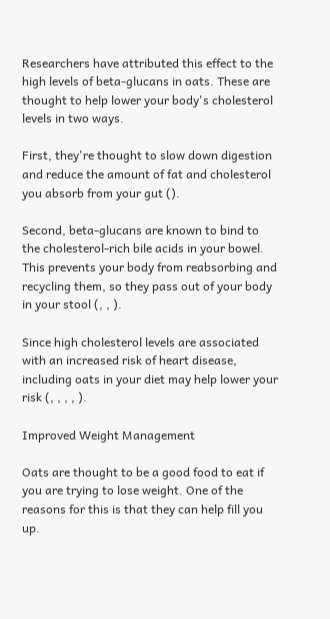Researchers have attributed this effect to the high levels of beta-glucans in oats. These are thought to help lower your body's cholesterol levels in two ways.

First, they're thought to slow down digestion and reduce the amount of fat and cholesterol you absorb from your gut ().

Second, beta-glucans are known to bind to the cholesterol-rich bile acids in your bowel. This prevents your body from reabsorbing and recycling them, so they pass out of your body in your stool (, , ).

Since high cholesterol levels are associated with an increased risk of heart disease, including oats in your diet may help lower your risk (, , , , ).

Improved Weight Management

Oats are thought to be a good food to eat if you are trying to lose weight. One of the reasons for this is that they can help fill you up.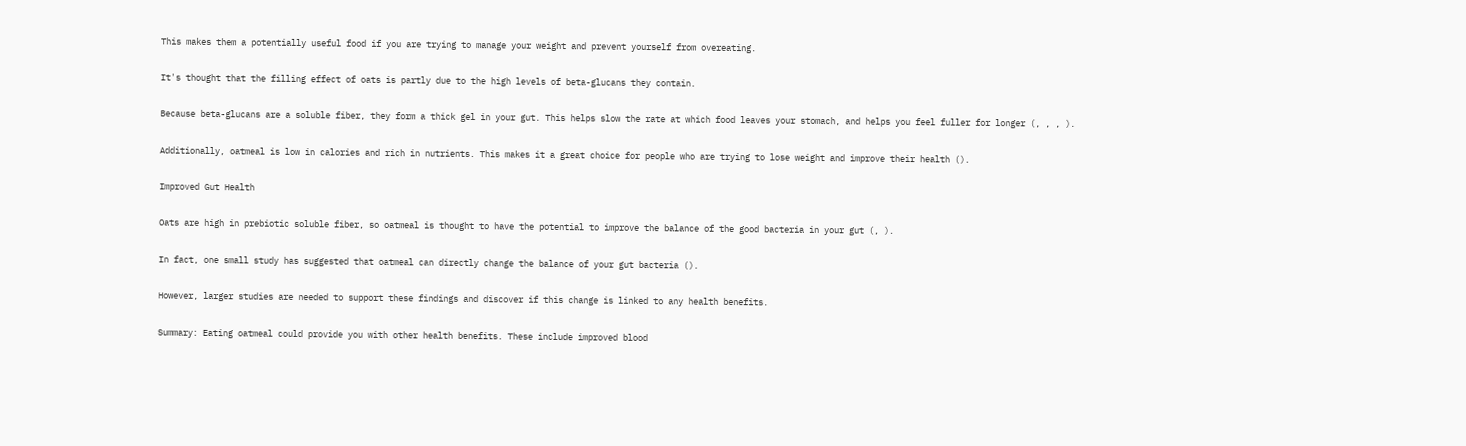This makes them a potentially useful food if you are trying to manage your weight and prevent yourself from overeating.

It's thought that the filling effect of oats is partly due to the high levels of beta-glucans they contain.

Because beta-glucans are a soluble fiber, they form a thick gel in your gut. This helps slow the rate at which food leaves your stomach, and helps you feel fuller for longer (, , , ).

Additionally, oatmeal is low in calories and rich in nutrients. This makes it a great choice for people who are trying to lose weight and improve their health ().

Improved Gut Health

Oats are high in prebiotic soluble fiber, so oatmeal is thought to have the potential to improve the balance of the good bacteria in your gut (, ).

In fact, one small study has suggested that oatmeal can directly change the balance of your gut bacteria ().

However, larger studies are needed to support these findings and discover if this change is linked to any health benefits.

Summary: Eating oatmeal could provide you with other health benefits. These include improved blood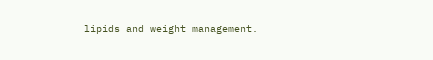lipids and weight management.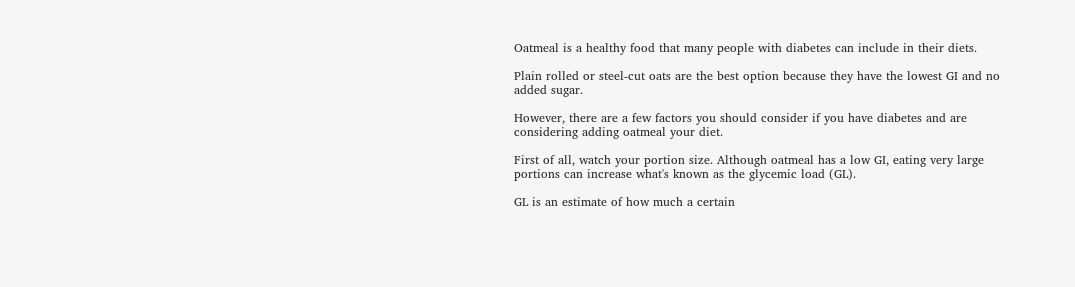Oatmeal is a healthy food that many people with diabetes can include in their diets.

Plain rolled or steel-cut oats are the best option because they have the lowest GI and no added sugar.

However, there are a few factors you should consider if you have diabetes and are considering adding oatmeal your diet.

First of all, watch your portion size. Although oatmeal has a low GI, eating very large portions can increase what's known as the glycemic load (GL).

GL is an estimate of how much a certain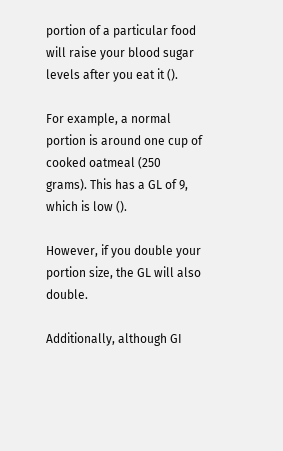portion of a particular food will raise your blood sugar levels after you eat it ().

For example, a normal portion is around one cup of cooked oatmeal (250 grams). This has a GL of 9, which is low ().

However, if you double your portion size, the GL will also double.

Additionally, although GI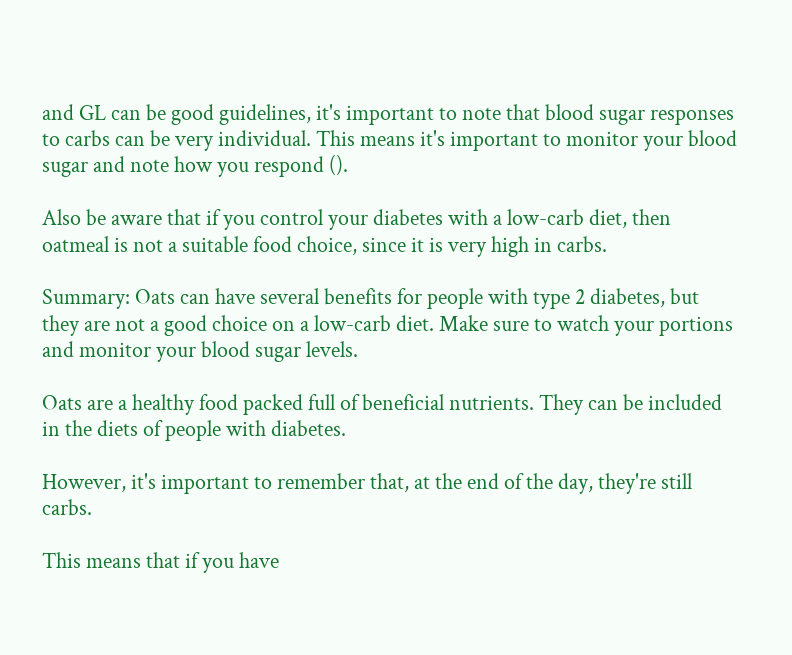and GL can be good guidelines, it's important to note that blood sugar responses to carbs can be very individual. This means it's important to monitor your blood sugar and note how you respond ().

Also be aware that if you control your diabetes with a low-carb diet, then oatmeal is not a suitable food choice, since it is very high in carbs.

Summary: Oats can have several benefits for people with type 2 diabetes, but they are not a good choice on a low-carb diet. Make sure to watch your portions and monitor your blood sugar levels.

Oats are a healthy food packed full of beneficial nutrients. They can be included in the diets of people with diabetes.

However, it's important to remember that, at the end of the day, they're still carbs.

This means that if you have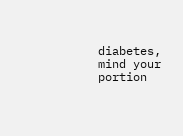diabetes, mind your portion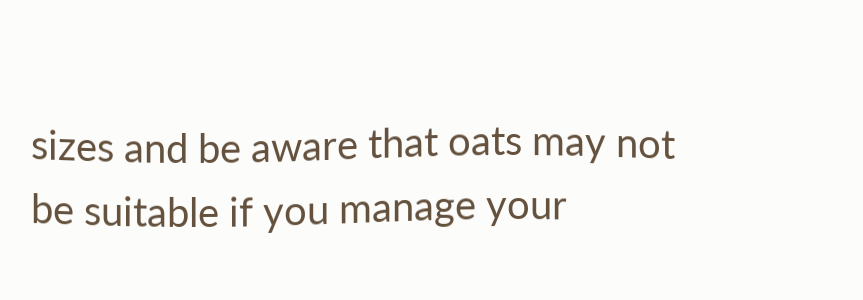sizes and be aware that oats may not be suitable if you manage your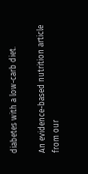diabetes with a low-carb diet.

An evidence-based nutrition article from our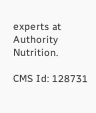experts at Authority Nutrition.

CMS Id: 128731